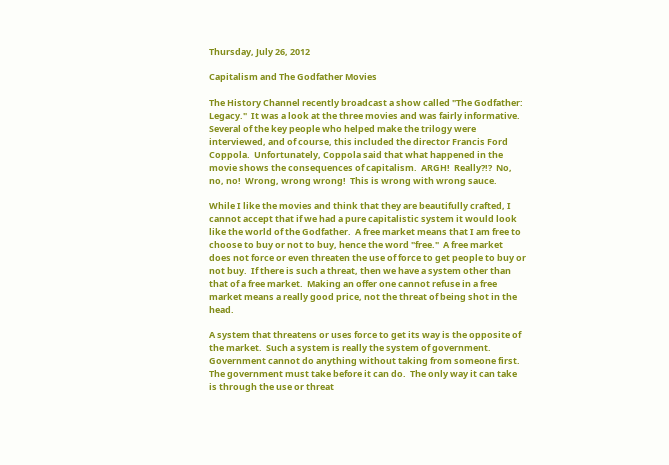Thursday, July 26, 2012

Capitalism and The Godfather Movies

The History Channel recently broadcast a show called "The Godfather: Legacy."  It was a look at the three movies and was fairly informative.  Several of the key people who helped make the trilogy were interviewed, and of course, this included the director Francis Ford Coppola.  Unfortunately, Coppola said that what happened in the movie shows the consequences of capitalism.  ARGH!  Really?!?  No, no, no!  Wrong, wrong wrong!  This is wrong with wrong sauce.

While I like the movies and think that they are beautifully crafted, I cannot accept that if we had a pure capitalistic system it would look like the world of the Godfather.  A free market means that I am free to choose to buy or not to buy, hence the word "free."  A free market does not force or even threaten the use of force to get people to buy or not buy.  If there is such a threat, then we have a system other than that of a free market.  Making an offer one cannot refuse in a free market means a really good price, not the threat of being shot in the head.

A system that threatens or uses force to get its way is the opposite of the market.  Such a system is really the system of government.  Government cannot do anything without taking from someone first.  The government must take before it can do.  The only way it can take is through the use or threat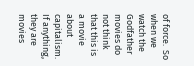of force.  So when we watch the Godfather movies do not think that this is a movie about capitalism.  If anything, they are movies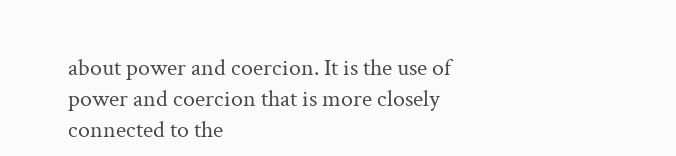about power and coercion. It is the use of power and coercion that is more closely connected to the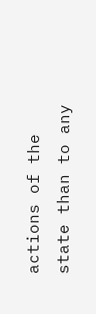actions of the state than to any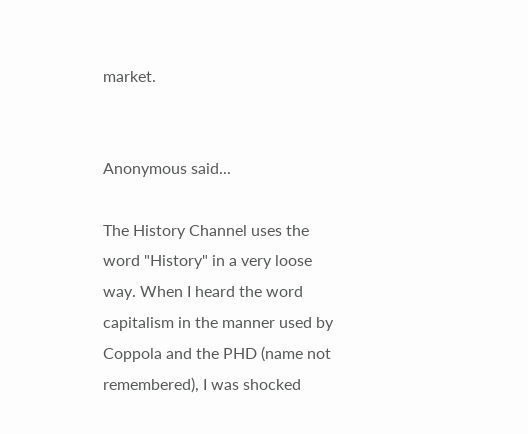market.


Anonymous said...

The History Channel uses the word "History" in a very loose way. When I heard the word capitalism in the manner used by Coppola and the PHD (name not remembered), I was shocked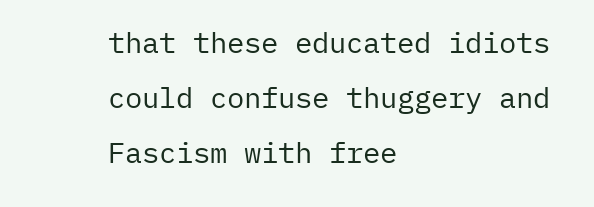that these educated idiots could confuse thuggery and Fascism with free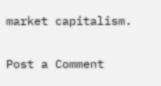market capitalism.

Post a Comment